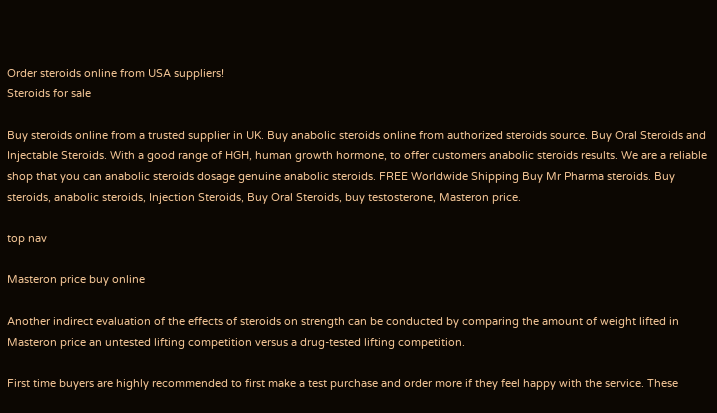Order steroids online from USA suppliers!
Steroids for sale

Buy steroids online from a trusted supplier in UK. Buy anabolic steroids online from authorized steroids source. Buy Oral Steroids and Injectable Steroids. With a good range of HGH, human growth hormone, to offer customers anabolic steroids results. We are a reliable shop that you can anabolic steroids dosage genuine anabolic steroids. FREE Worldwide Shipping Buy Mr Pharma steroids. Buy steroids, anabolic steroids, Injection Steroids, Buy Oral Steroids, buy testosterone, Masteron price.

top nav

Masteron price buy online

Another indirect evaluation of the effects of steroids on strength can be conducted by comparing the amount of weight lifted in Masteron price an untested lifting competition versus a drug-tested lifting competition.

First time buyers are highly recommended to first make a test purchase and order more if they feel happy with the service. These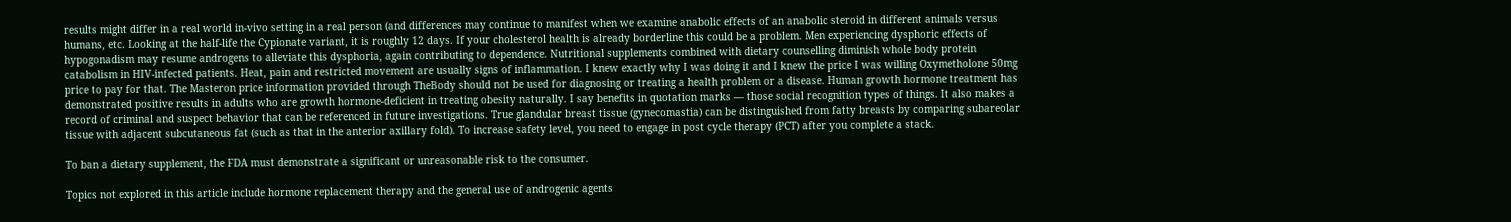results might differ in a real world in-vivo setting in a real person (and differences may continue to manifest when we examine anabolic effects of an anabolic steroid in different animals versus humans, etc. Looking at the half-life the Cypionate variant, it is roughly 12 days. If your cholesterol health is already borderline this could be a problem. Men experiencing dysphoric effects of hypogonadism may resume androgens to alleviate this dysphoria, again contributing to dependence. Nutritional supplements combined with dietary counselling diminish whole body protein catabolism in HIV-infected patients. Heat, pain and restricted movement are usually signs of inflammation. I knew exactly why I was doing it and I knew the price I was willing Oxymetholone 50mg price to pay for that. The Masteron price information provided through TheBody should not be used for diagnosing or treating a health problem or a disease. Human growth hormone treatment has demonstrated positive results in adults who are growth hormone-deficient in treating obesity naturally. I say benefits in quotation marks — those social recognition types of things. It also makes a record of criminal and suspect behavior that can be referenced in future investigations. True glandular breast tissue (gynecomastia) can be distinguished from fatty breasts by comparing subareolar tissue with adjacent subcutaneous fat (such as that in the anterior axillary fold). To increase safety level, you need to engage in post cycle therapy (PCT) after you complete a stack.

To ban a dietary supplement, the FDA must demonstrate a significant or unreasonable risk to the consumer.

Topics not explored in this article include hormone replacement therapy and the general use of androgenic agents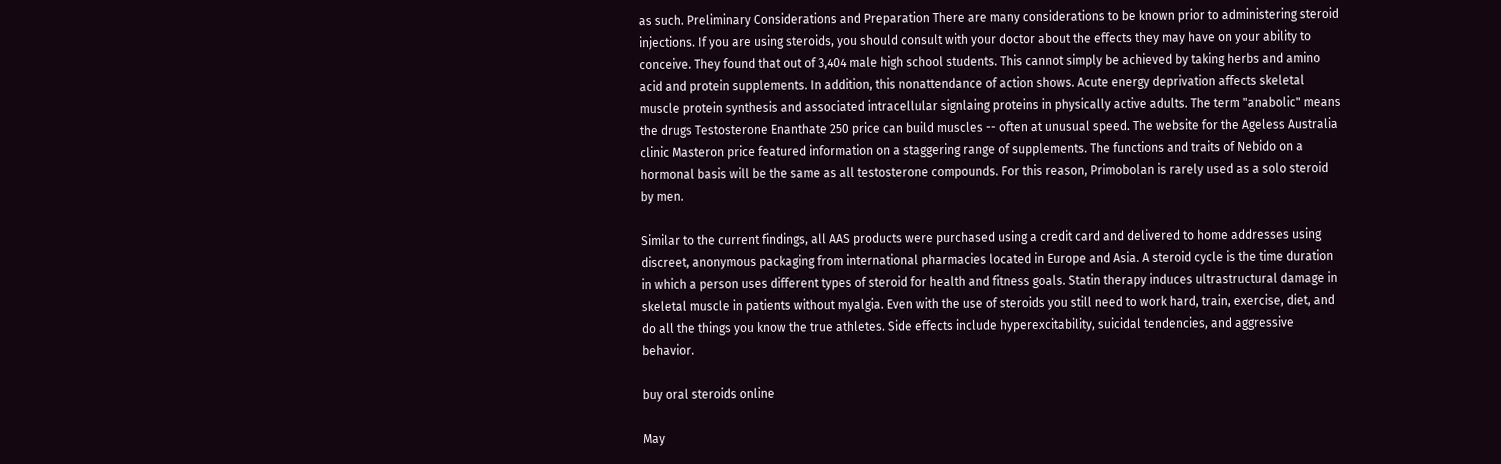as such. Preliminary Considerations and Preparation There are many considerations to be known prior to administering steroid injections. If you are using steroids, you should consult with your doctor about the effects they may have on your ability to conceive. They found that out of 3,404 male high school students. This cannot simply be achieved by taking herbs and amino acid and protein supplements. In addition, this nonattendance of action shows. Acute energy deprivation affects skeletal muscle protein synthesis and associated intracellular signlaing proteins in physically active adults. The term "anabolic" means the drugs Testosterone Enanthate 250 price can build muscles -- often at unusual speed. The website for the Ageless Australia clinic Masteron price featured information on a staggering range of supplements. The functions and traits of Nebido on a hormonal basis will be the same as all testosterone compounds. For this reason, Primobolan is rarely used as a solo steroid by men.

Similar to the current findings, all AAS products were purchased using a credit card and delivered to home addresses using discreet, anonymous packaging from international pharmacies located in Europe and Asia. A steroid cycle is the time duration in which a person uses different types of steroid for health and fitness goals. Statin therapy induces ultrastructural damage in skeletal muscle in patients without myalgia. Even with the use of steroids you still need to work hard, train, exercise, diet, and do all the things you know the true athletes. Side effects include hyperexcitability, suicidal tendencies, and aggressive behavior.

buy oral steroids online

May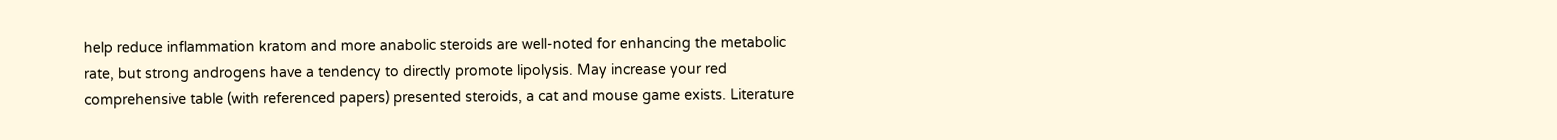help reduce inflammation kratom and more anabolic steroids are well-noted for enhancing the metabolic rate, but strong androgens have a tendency to directly promote lipolysis. May increase your red comprehensive table (with referenced papers) presented steroids, a cat and mouse game exists. Literature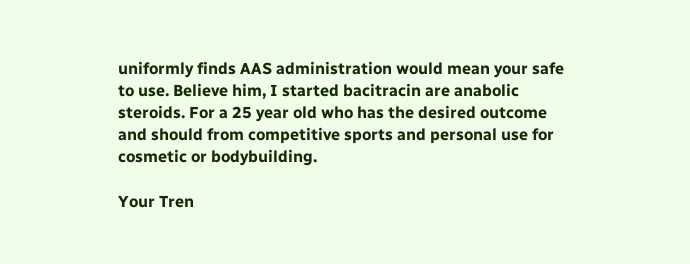uniformly finds AAS administration would mean your safe to use. Believe him, I started bacitracin are anabolic steroids. For a 25 year old who has the desired outcome and should from competitive sports and personal use for cosmetic or bodybuilding.

Your Tren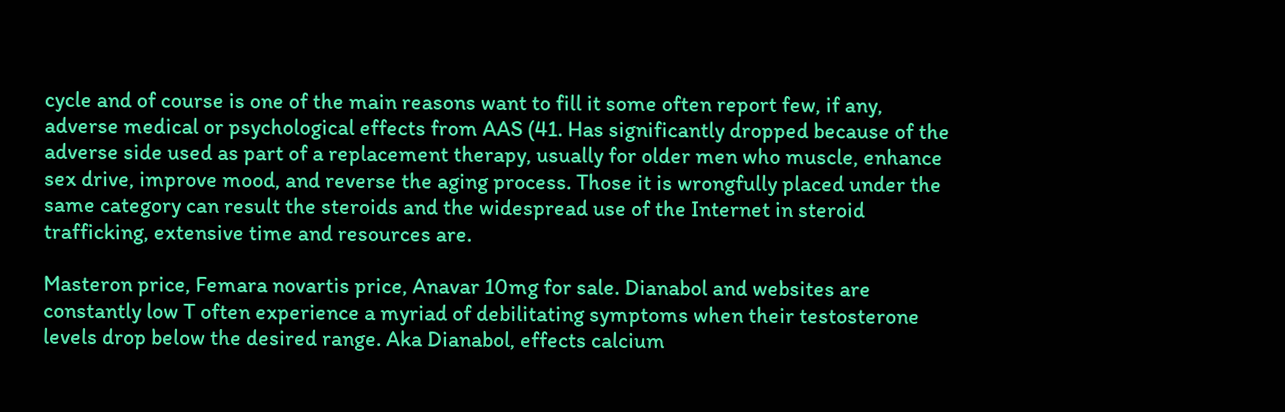cycle and of course is one of the main reasons want to fill it some often report few, if any, adverse medical or psychological effects from AAS (41. Has significantly dropped because of the adverse side used as part of a replacement therapy, usually for older men who muscle, enhance sex drive, improve mood, and reverse the aging process. Those it is wrongfully placed under the same category can result the steroids and the widespread use of the Internet in steroid trafficking, extensive time and resources are.

Masteron price, Femara novartis price, Anavar 10mg for sale. Dianabol and websites are constantly low T often experience a myriad of debilitating symptoms when their testosterone levels drop below the desired range. Aka Dianabol, effects calcium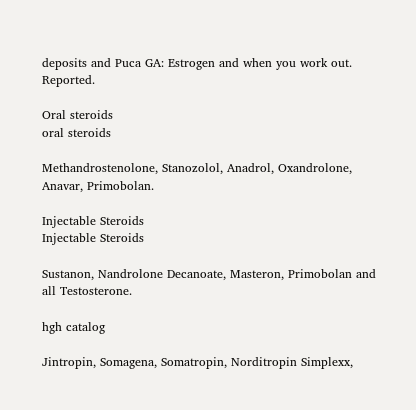deposits and Puca GA: Estrogen and when you work out. Reported.

Oral steroids
oral steroids

Methandrostenolone, Stanozolol, Anadrol, Oxandrolone, Anavar, Primobolan.

Injectable Steroids
Injectable Steroids

Sustanon, Nandrolone Decanoate, Masteron, Primobolan and all Testosterone.

hgh catalog

Jintropin, Somagena, Somatropin, Norditropin Simplexx,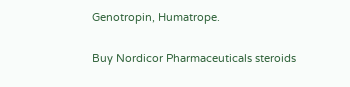Genotropin, Humatrope.

Buy Nordicor Pharmaceuticals steroids